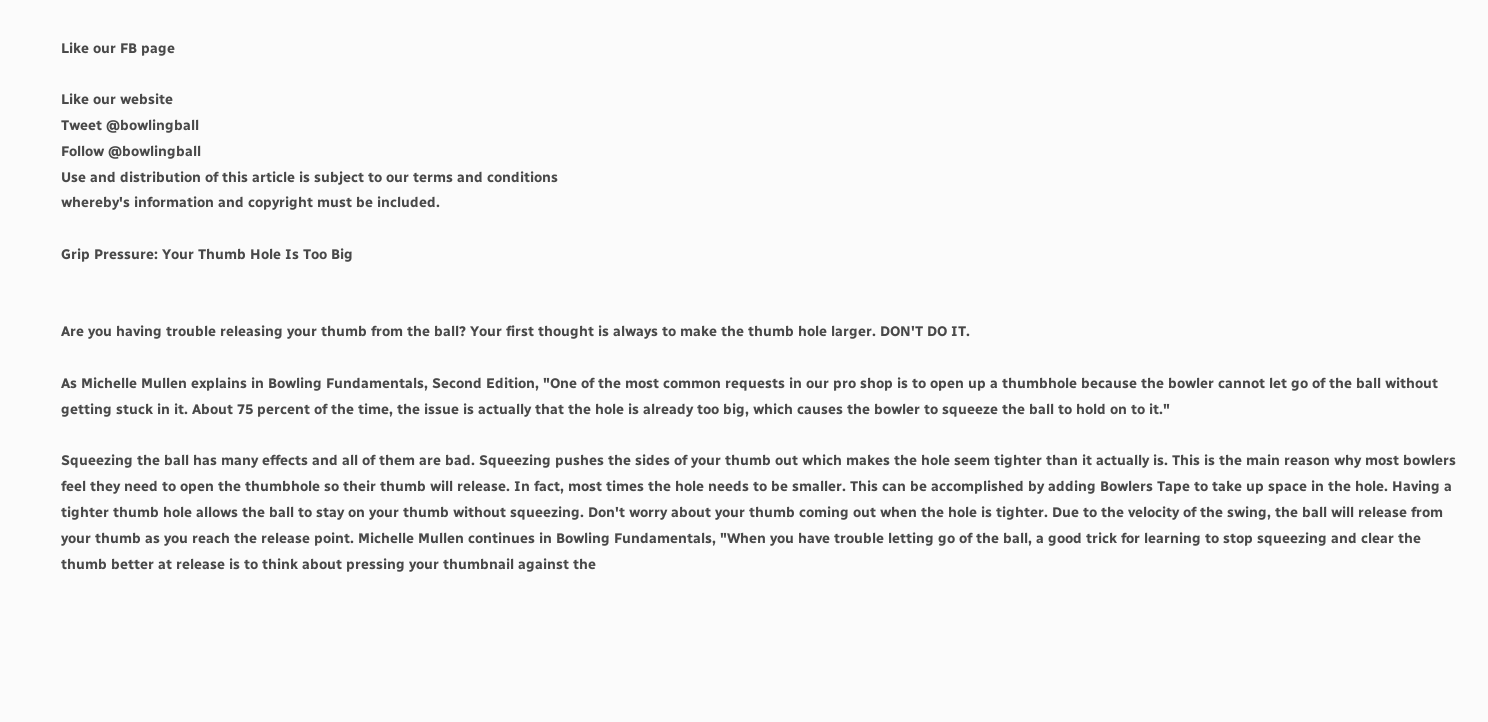Like our FB page

Like our website
Tweet @bowlingball
Follow @bowlingball
Use and distribution of this article is subject to our terms and conditions
whereby's information and copyright must be included.

Grip Pressure: Your Thumb Hole Is Too Big


Are you having trouble releasing your thumb from the ball? Your first thought is always to make the thumb hole larger. DON'T DO IT.

As Michelle Mullen explains in Bowling Fundamentals, Second Edition, "One of the most common requests in our pro shop is to open up a thumbhole because the bowler cannot let go of the ball without getting stuck in it. About 75 percent of the time, the issue is actually that the hole is already too big, which causes the bowler to squeeze the ball to hold on to it."

Squeezing the ball has many effects and all of them are bad. Squeezing pushes the sides of your thumb out which makes the hole seem tighter than it actually is. This is the main reason why most bowlers feel they need to open the thumbhole so their thumb will release. In fact, most times the hole needs to be smaller. This can be accomplished by adding Bowlers Tape to take up space in the hole. Having a tighter thumb hole allows the ball to stay on your thumb without squeezing. Don't worry about your thumb coming out when the hole is tighter. Due to the velocity of the swing, the ball will release from your thumb as you reach the release point. Michelle Mullen continues in Bowling Fundamentals, "When you have trouble letting go of the ball, a good trick for learning to stop squeezing and clear the thumb better at release is to think about pressing your thumbnail against the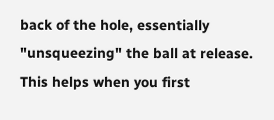back of the hole, essentially "unsqueezing" the ball at release. This helps when you first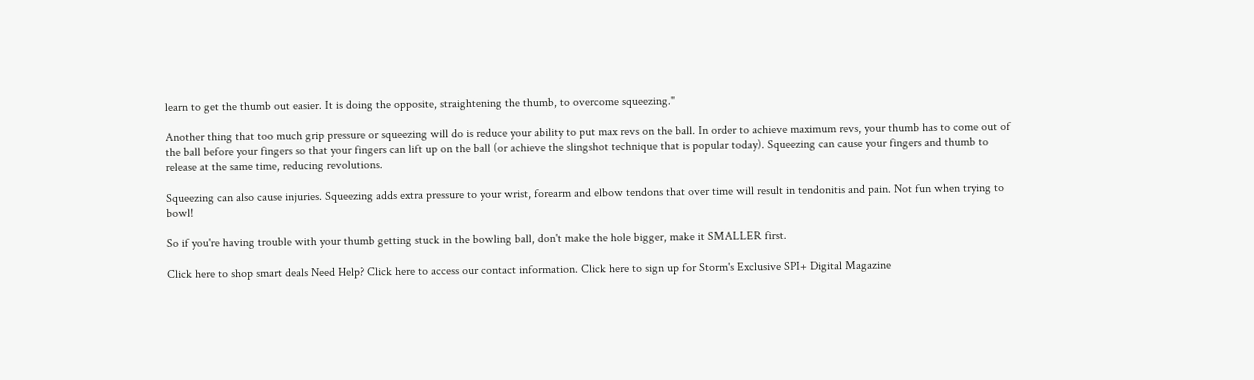learn to get the thumb out easier. It is doing the opposite, straightening the thumb, to overcome squeezing."

Another thing that too much grip pressure or squeezing will do is reduce your ability to put max revs on the ball. In order to achieve maximum revs, your thumb has to come out of the ball before your fingers so that your fingers can lift up on the ball (or achieve the slingshot technique that is popular today). Squeezing can cause your fingers and thumb to release at the same time, reducing revolutions.

Squeezing can also cause injuries. Squeezing adds extra pressure to your wrist, forearm and elbow tendons that over time will result in tendonitis and pain. Not fun when trying to bowl!

So if you're having trouble with your thumb getting stuck in the bowling ball, don't make the hole bigger, make it SMALLER first.

Click here to shop smart deals Need Help? Click here to access our contact information. Click here to sign up for Storm's Exclusive SPI+ Digital Magazine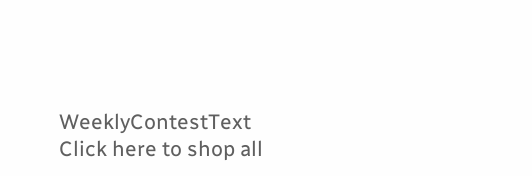WeeklyContestText Click here to shop all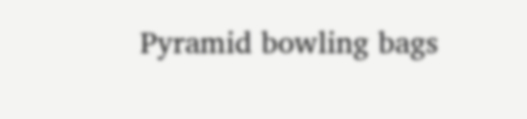Pyramid bowling bags